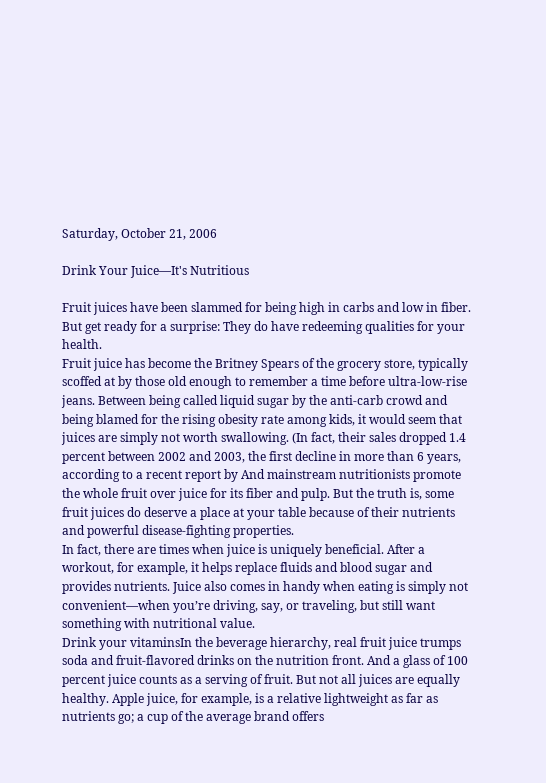Saturday, October 21, 2006

Drink Your Juice—It's Nutritious

Fruit juices have been slammed for being high in carbs and low in fiber. But get ready for a surprise: They do have redeeming qualities for your health.
Fruit juice has become the Britney Spears of the grocery store, typically scoffed at by those old enough to remember a time before ultra-low-rise jeans. Between being called liquid sugar by the anti-carb crowd and being blamed for the rising obesity rate among kids, it would seem that juices are simply not worth swallowing. (In fact, their sales dropped 1.4 percent between 2002 and 2003, the first decline in more than 6 years, according to a recent report by And mainstream nutritionists promote the whole fruit over juice for its fiber and pulp. But the truth is, some fruit juices do deserve a place at your table because of their nutrients and powerful disease-fighting properties.
In fact, there are times when juice is uniquely beneficial. After a workout, for example, it helps replace fluids and blood sugar and provides nutrients. Juice also comes in handy when eating is simply not convenient—when you’re driving, say, or traveling, but still want something with nutritional value.
Drink your vitaminsIn the beverage hierarchy, real fruit juice trumps soda and fruit-flavored drinks on the nutrition front. And a glass of 100 percent juice counts as a serving of fruit. But not all juices are equally healthy. Apple juice, for example, is a relative lightweight as far as nutrients go; a cup of the average brand offers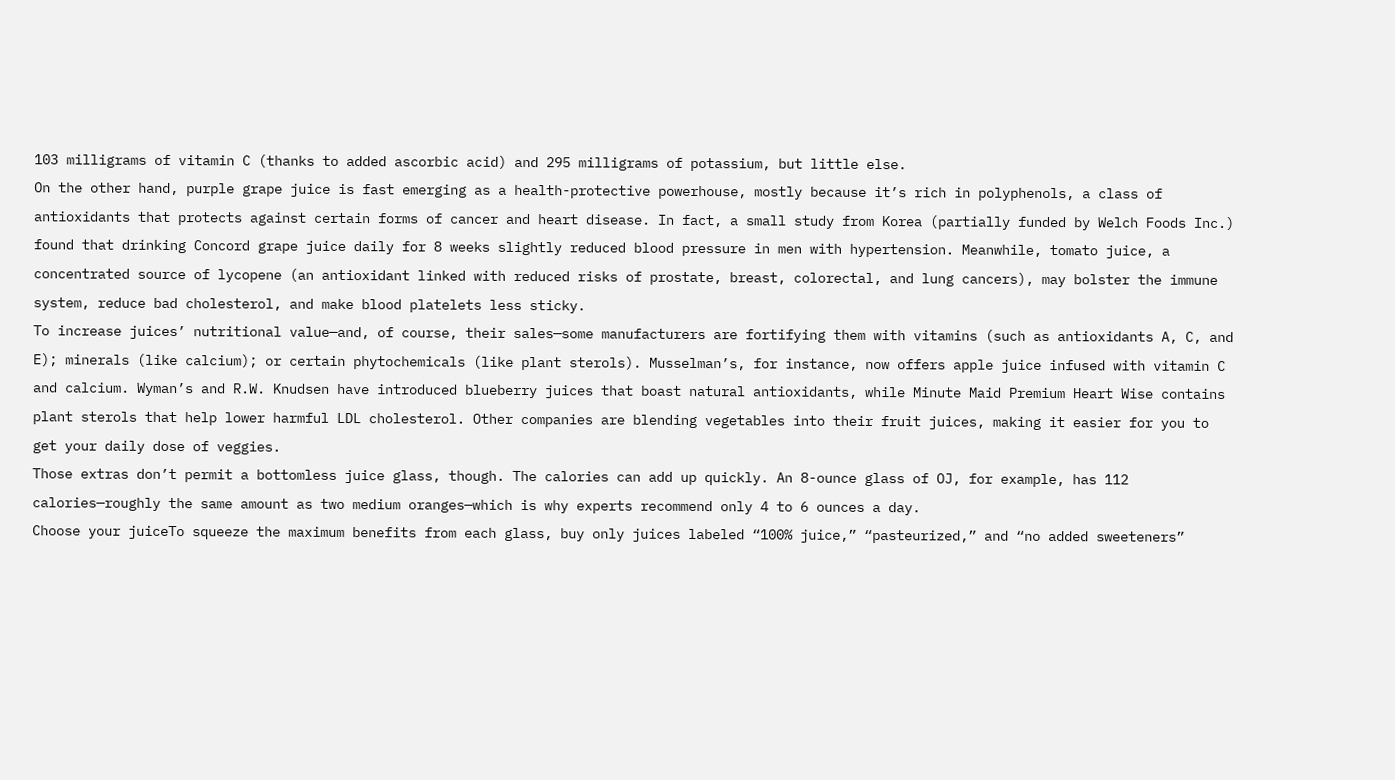103 milligrams of vitamin C (thanks to added ascorbic acid) and 295 milligrams of potassium, but little else.
On the other hand, purple grape juice is fast emerging as a health-protective powerhouse, mostly because it’s rich in polyphenols, a class of antioxidants that protects against certain forms of cancer and heart disease. In fact, a small study from Korea (partially funded by Welch Foods Inc.) found that drinking Concord grape juice daily for 8 weeks slightly reduced blood pressure in men with hypertension. Meanwhile, tomato juice, a concentrated source of lycopene (an antioxidant linked with reduced risks of prostate, breast, colorectal, and lung cancers), may bolster the immune system, reduce bad cholesterol, and make blood platelets less sticky.
To increase juices’ nutritional value—and, of course, their sales—some manufacturers are fortifying them with vitamins (such as antioxidants A, C, and E); minerals (like calcium); or certain phytochemicals (like plant sterols). Musselman’s, for instance, now offers apple juice infused with vitamin C and calcium. Wyman’s and R.W. Knudsen have introduced blueberry juices that boast natural antioxidants, while Minute Maid Premium Heart Wise contains plant sterols that help lower harmful LDL cholesterol. Other companies are blending vegetables into their fruit juices, making it easier for you to get your daily dose of veggies.
Those extras don’t permit a bottomless juice glass, though. The calories can add up quickly. An 8-ounce glass of OJ, for example, has 112 calories—roughly the same amount as two medium oranges—which is why experts recommend only 4 to 6 ounces a day.
Choose your juiceTo squeeze the maximum benefits from each glass, buy only juices labeled “100% juice,” “pasteurized,” and “no added sweeteners”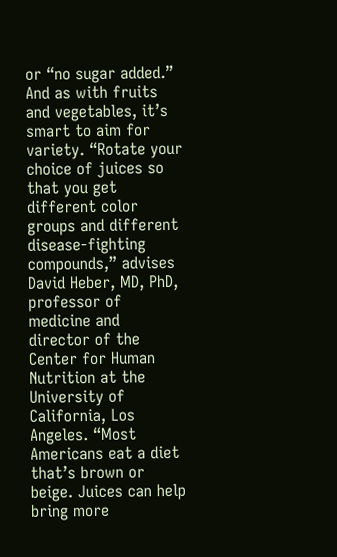or “no sugar added.” And as with fruits and vegetables, it’s smart to aim for variety. “Rotate your choice of juices so that you get different color groups and different disease-fighting compounds,” advises David Heber, MD, PhD, professor of medicine and director of the Center for Human Nutrition at the University of California, Los Angeles. “Most Americans eat a diet that’s brown or beige. Juices can help bring more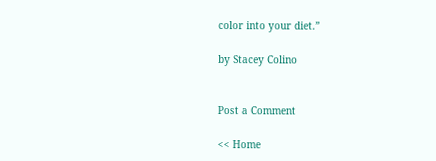color into your diet.”

by Stacey Colino


Post a Comment

<< Home